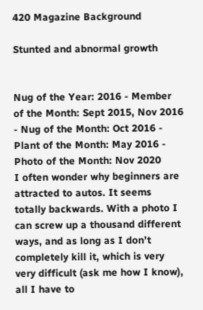420 Magazine Background

Stunted and abnormal growth


Nug of the Year: 2016 - Member of the Month: Sept 2015, Nov 2016 - Nug of the Month: Oct 2016 - Plant of the Month: May 2016 - Photo of the Month: Nov 2020
I often wonder why beginners are attracted to autos. It seems totally backwards. With a photo I can screw up a thousand different ways, and as long as I don’t completely kill it, which is very very difficult (ask me how I know), all I have to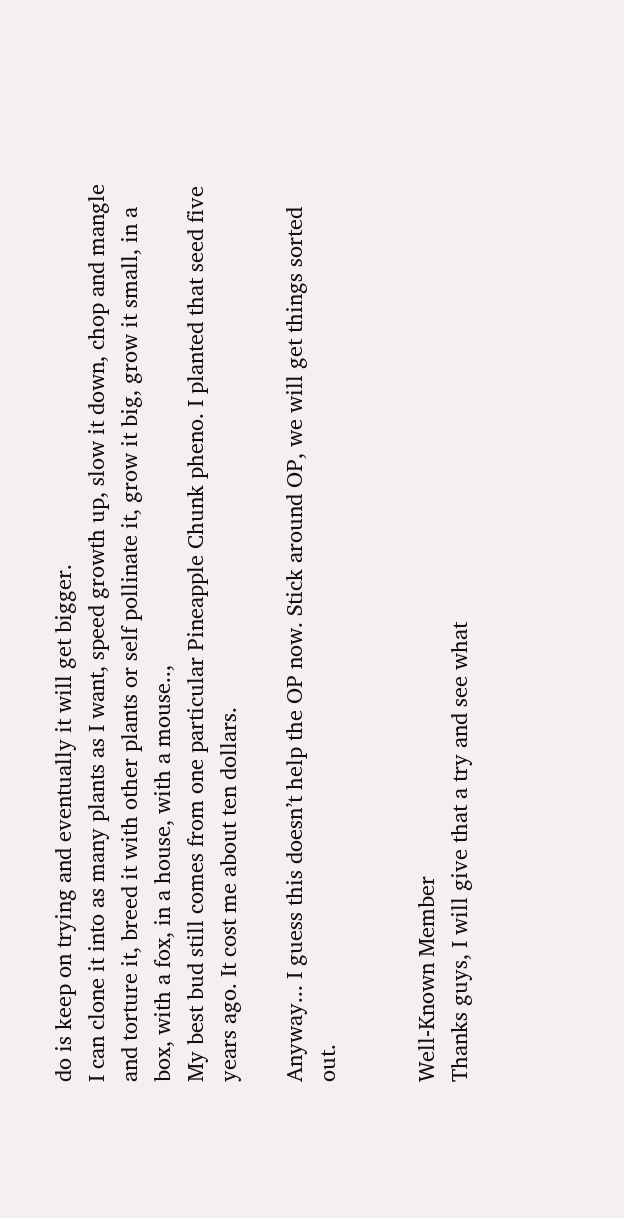do is keep on trying and eventually it will get bigger.
I can clone it into as many plants as I want, speed growth up, slow it down, chop and mangle and torture it, breed it with other plants or self pollinate it, grow it big, grow it small, in a box, with a fox, in a house, with a mouse..,
My best bud still comes from one particular Pineapple Chunk pheno. I planted that seed five years ago. It cost me about ten dollars.

Anyway... I guess this doesn’t help the OP now. Stick around OP, we will get things sorted out.


Well-Known Member
Thanks guys, I will give that a try and see what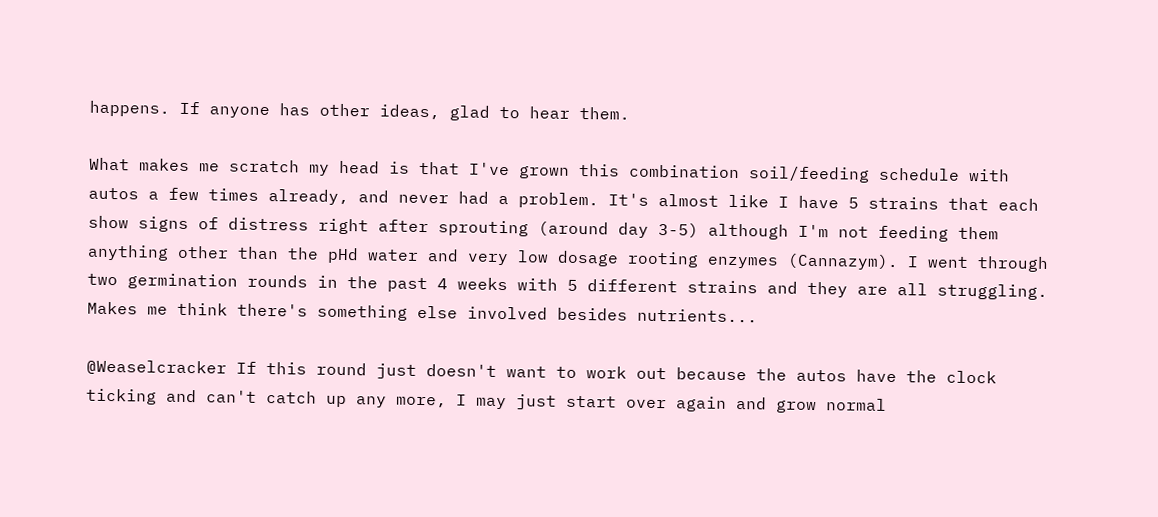happens. If anyone has other ideas, glad to hear them.

What makes me scratch my head is that I've grown this combination soil/feeding schedule with autos a few times already, and never had a problem. It's almost like I have 5 strains that each show signs of distress right after sprouting (around day 3-5) although I'm not feeding them anything other than the pHd water and very low dosage rooting enzymes (Cannazym). I went through two germination rounds in the past 4 weeks with 5 different strains and they are all struggling. Makes me think there's something else involved besides nutrients...

@Weaselcracker If this round just doesn't want to work out because the autos have the clock ticking and can't catch up any more, I may just start over again and grow normal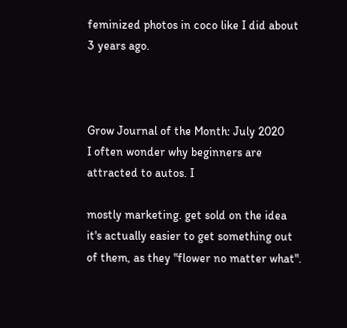feminized photos in coco like I did about 3 years ago.



Grow Journal of the Month: July 2020
I often wonder why beginners are attracted to autos. I

mostly marketing. get sold on the idea it's actually easier to get something out of them, as they "flower no matter what".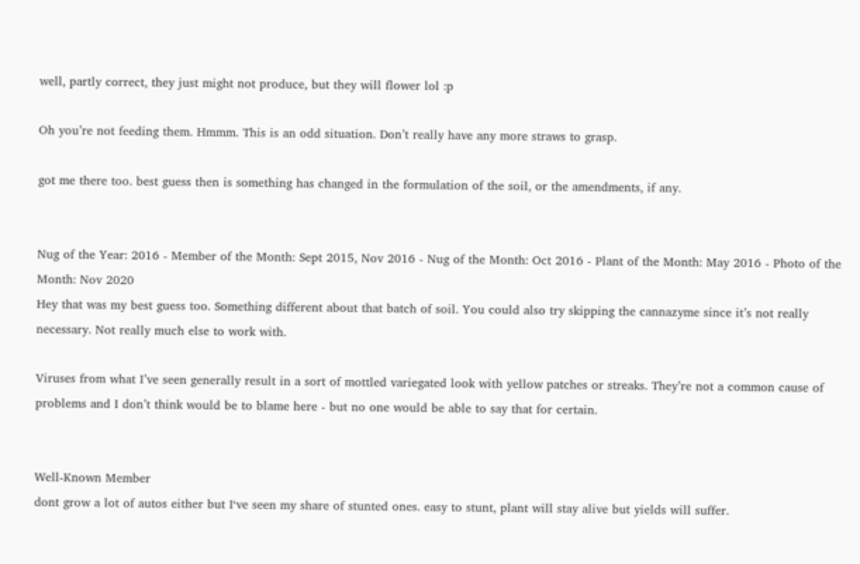well, partly correct, they just might not produce, but they will flower lol :p

Oh you’re not feeding them. Hmmm. This is an odd situation. Don’t really have any more straws to grasp.

got me there too. best guess then is something has changed in the formulation of the soil, or the amendments, if any.


Nug of the Year: 2016 - Member of the Month: Sept 2015, Nov 2016 - Nug of the Month: Oct 2016 - Plant of the Month: May 2016 - Photo of the Month: Nov 2020
Hey that was my best guess too. Something different about that batch of soil. You could also try skipping the cannazyme since it’s not really necessary. Not really much else to work with.

Viruses from what I’ve seen generally result in a sort of mottled variegated look with yellow patches or streaks. They’re not a common cause of problems and I don’t think would be to blame here - but no one would be able to say that for certain.


Well-Known Member
dont grow a lot of autos either but I‘ve seen my share of stunted ones. easy to stunt, plant will stay alive but yields will suffer.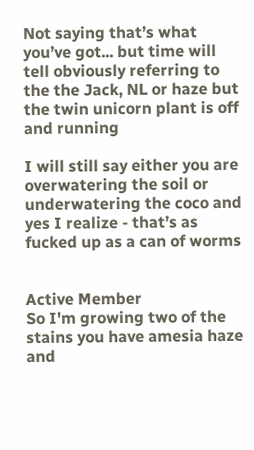Not saying that’s what you’ve got... but time will tell obviously referring to the the Jack, NL or haze but the twin unicorn plant is off and running

I will still say either you are overwatering the soil or underwatering the coco and yes I realize - that’s as fucked up as a can of worms


Active Member
So I'm growing two of the stains you have amesia haze and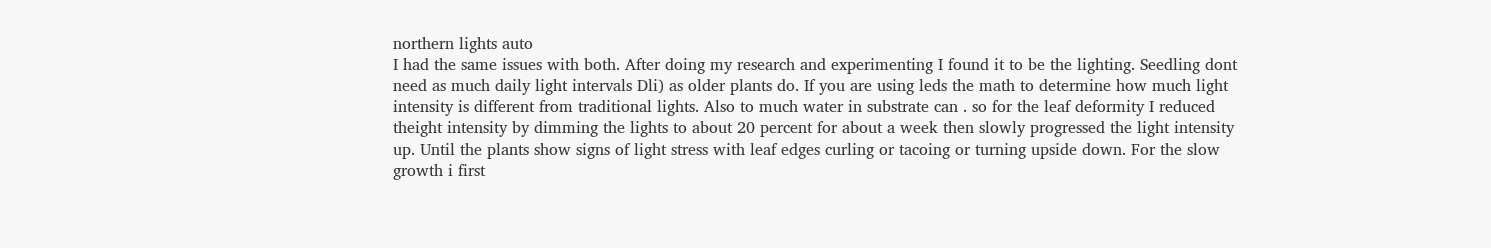northern lights auto
I had the same issues with both. After doing my research and experimenting I found it to be the lighting. Seedling dont need as much daily light intervals Dli) as older plants do. If you are using leds the math to determine how much light intensity is different from traditional lights. Also to much water in substrate can . so for the leaf deformity I reduced theight intensity by dimming the lights to about 20 percent for about a week then slowly progressed the light intensity up. Until the plants show signs of light stress with leaf edges curling or tacoing or turning upside down. For the slow growth i first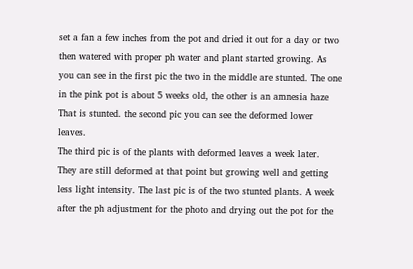set a fan a few inches from the pot and dried it out for a day or two then watered with proper ph water and plant started growing. As you can see in the first pic the two in the middle are stunted. The one in the pink pot is about 5 weeks old, the other is an amnesia haze That is stunted. the second pic you can see the deformed lower leaves.
The third pic is of the plants with deformed leaves a week later. They are still deformed at that point but growing well and getting less light intensity. The last pic is of the two stunted plants. A week after the ph adjustment for the photo and drying out the pot for the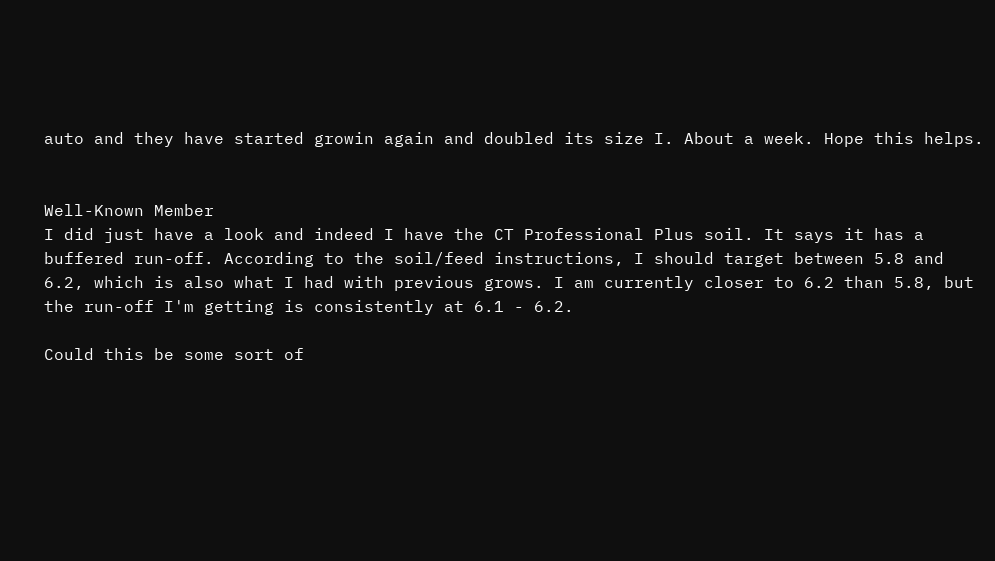auto and they have started growin again and doubled its size I. About a week. Hope this helps.


Well-Known Member
I did just have a look and indeed I have the CT Professional Plus soil. It says it has a buffered run-off. According to the soil/feed instructions, I should target between 5.8 and 6.2, which is also what I had with previous grows. I am currently closer to 6.2 than 5.8, but the run-off I'm getting is consistently at 6.1 - 6.2.

Could this be some sort of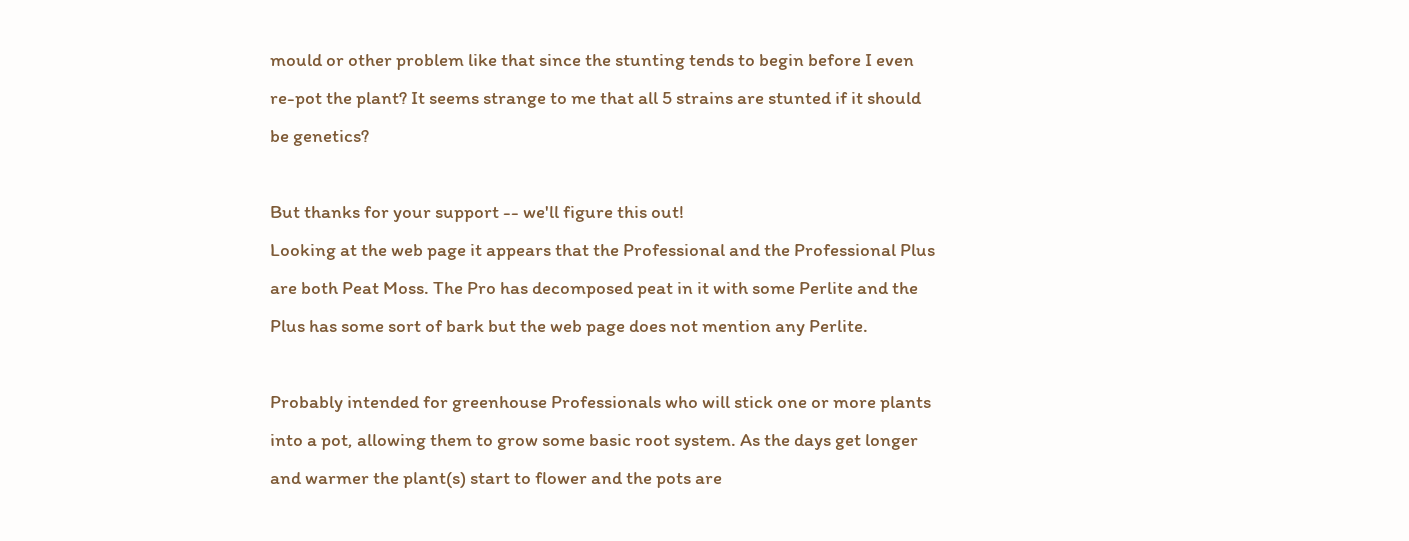mould or other problem like that since the stunting tends to begin before I even re-pot the plant? It seems strange to me that all 5 strains are stunted if it should be genetics?

But thanks for your support -- we'll figure this out!
Looking at the web page it appears that the Professional and the Professional Plus are both Peat Moss. The Pro has decomposed peat in it with some Perlite and the Plus has some sort of bark but the web page does not mention any Perlite.

Probably intended for greenhouse Professionals who will stick one or more plants into a pot, allowing them to grow some basic root system. As the days get longer and warmer the plant(s) start to flower and the pots are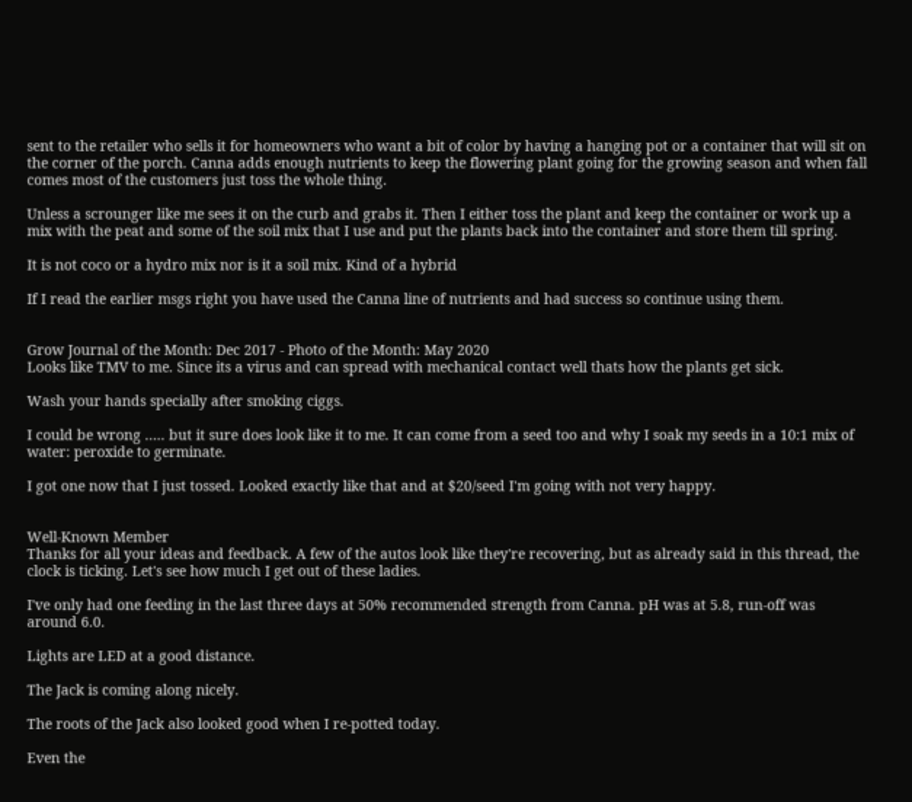sent to the retailer who sells it for homeowners who want a bit of color by having a hanging pot or a container that will sit on the corner of the porch. Canna adds enough nutrients to keep the flowering plant going for the growing season and when fall comes most of the customers just toss the whole thing.

Unless a scrounger like me sees it on the curb and grabs it. Then I either toss the plant and keep the container or work up a mix with the peat and some of the soil mix that I use and put the plants back into the container and store them till spring.

It is not coco or a hydro mix nor is it a soil mix. Kind of a hybrid

If I read the earlier msgs right you have used the Canna line of nutrients and had success so continue using them.


Grow Journal of the Month: Dec 2017 - Photo of the Month: May 2020
Looks like TMV to me. Since its a virus and can spread with mechanical contact well thats how the plants get sick.

Wash your hands specially after smoking ciggs.

I could be wrong ..... but it sure does look like it to me. It can come from a seed too and why I soak my seeds in a 10:1 mix of water: peroxide to germinate.

I got one now that I just tossed. Looked exactly like that and at $20/seed I'm going with not very happy.


Well-Known Member
Thanks for all your ideas and feedback. A few of the autos look like they're recovering, but as already said in this thread, the clock is ticking. Let's see how much I get out of these ladies.

I've only had one feeding in the last three days at 50% recommended strength from Canna. pH was at 5.8, run-off was around 6.0.

Lights are LED at a good distance.

The Jack is coming along nicely.

The roots of the Jack also looked good when I re-potted today.

Even the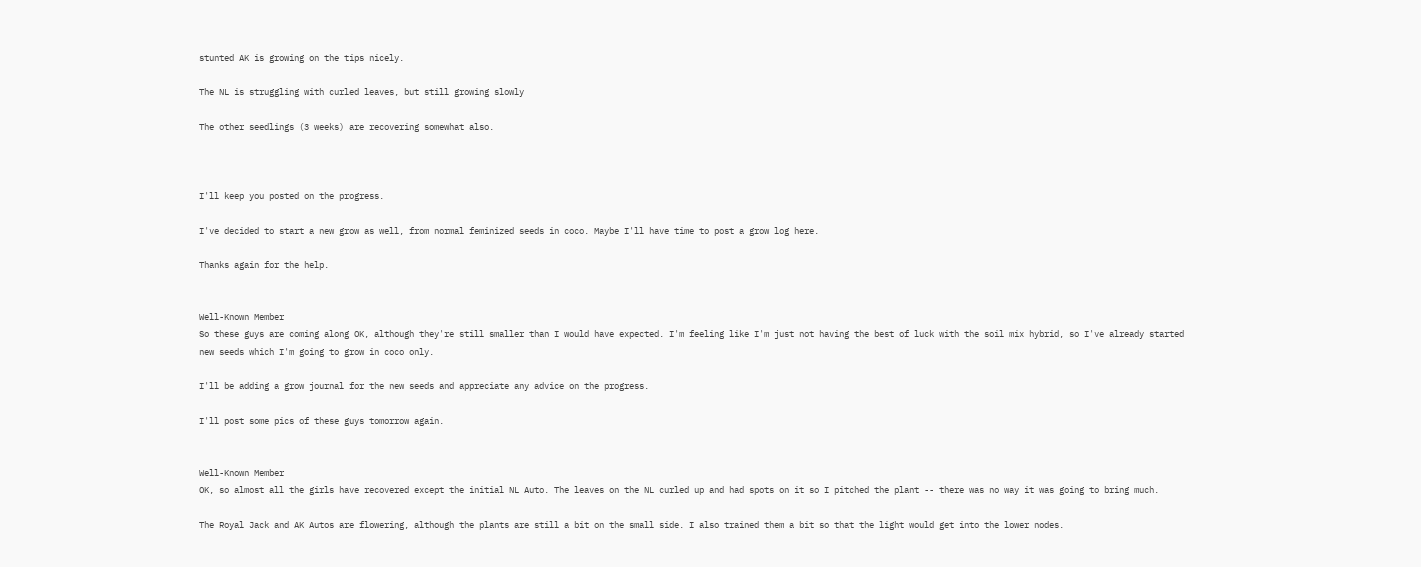stunted AK is growing on the tips nicely.

The NL is struggling with curled leaves, but still growing slowly

The other seedlings (3 weeks) are recovering somewhat also.



I'll keep you posted on the progress.

I've decided to start a new grow as well, from normal feminized seeds in coco. Maybe I'll have time to post a grow log here.

Thanks again for the help.


Well-Known Member
So these guys are coming along OK, although they're still smaller than I would have expected. I'm feeling like I'm just not having the best of luck with the soil mix hybrid, so I've already started new seeds which I'm going to grow in coco only.

I'll be adding a grow journal for the new seeds and appreciate any advice on the progress.

I'll post some pics of these guys tomorrow again.


Well-Known Member
OK, so almost all the girls have recovered except the initial NL Auto. The leaves on the NL curled up and had spots on it so I pitched the plant -- there was no way it was going to bring much.

The Royal Jack and AK Autos are flowering, although the plants are still a bit on the small side. I also trained them a bit so that the light would get into the lower nodes.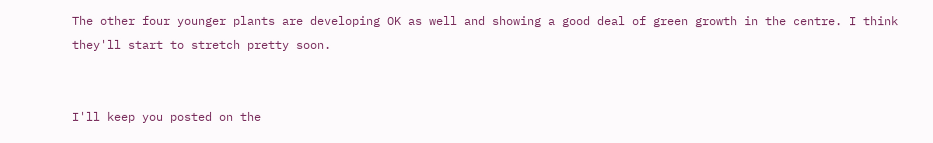The other four younger plants are developing OK as well and showing a good deal of green growth in the centre. I think they'll start to stretch pretty soon.


I'll keep you posted on the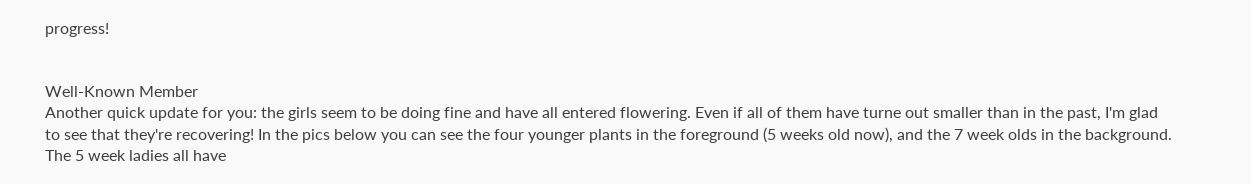progress!


Well-Known Member
Another quick update for you: the girls seem to be doing fine and have all entered flowering. Even if all of them have turne out smaller than in the past, I'm glad to see that they're recovering! In the pics below you can see the four younger plants in the foreground (5 weeks old now), and the 7 week olds in the background. The 5 week ladies all have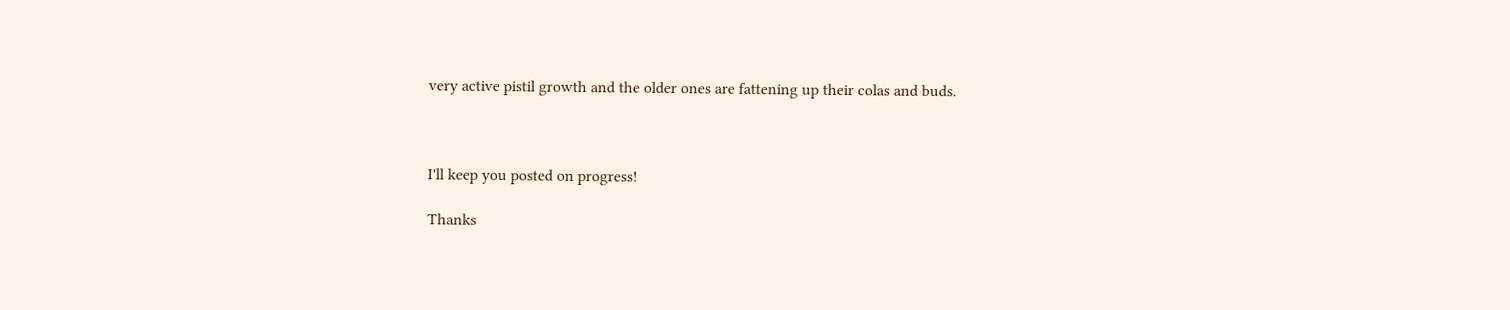very active pistil growth and the older ones are fattening up their colas and buds.



I'll keep you posted on progress!

Thanks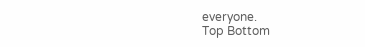everyone.
Top Bottom